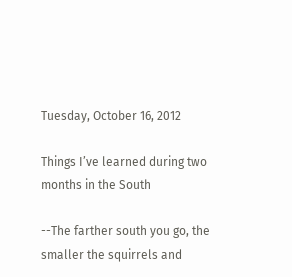Tuesday, October 16, 2012

Things I’ve learned during two months in the South

--The farther south you go, the smaller the squirrels and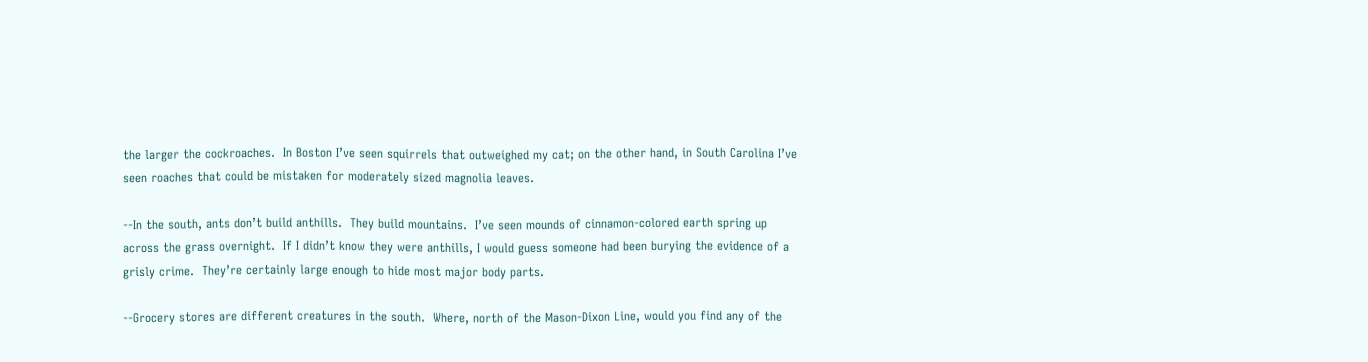the larger the cockroaches.  In Boston I’ve seen squirrels that outweighed my cat; on the other hand, in South Carolina I’ve seen roaches that could be mistaken for moderately sized magnolia leaves.

--In the south, ants don’t build anthills.  They build mountains.  I’ve seen mounds of cinnamon-colored earth spring up across the grass overnight.  If I didn’t know they were anthills, I would guess someone had been burying the evidence of a grisly crime.  They’re certainly large enough to hide most major body parts.

--Grocery stores are different creatures in the south.  Where, north of the Mason-Dixon Line, would you find any of the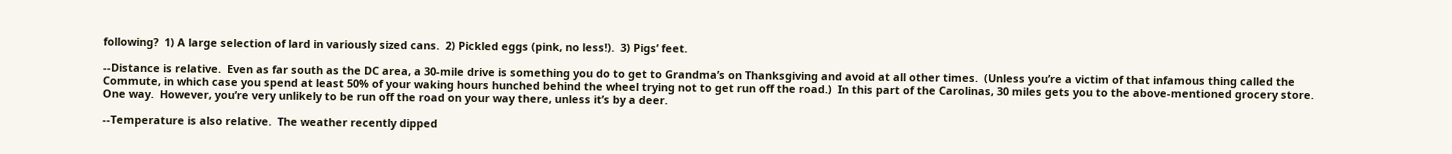following?  1) A large selection of lard in variously sized cans.  2) Pickled eggs (pink, no less!).  3) Pigs’ feet.

--Distance is relative.  Even as far south as the DC area, a 30-mile drive is something you do to get to Grandma’s on Thanksgiving and avoid at all other times.  (Unless you’re a victim of that infamous thing called the Commute, in which case you spend at least 50% of your waking hours hunched behind the wheel trying not to get run off the road.)  In this part of the Carolinas, 30 miles gets you to the above-mentioned grocery store.  One way.  However, you’re very unlikely to be run off the road on your way there, unless it’s by a deer.

--Temperature is also relative.  The weather recently dipped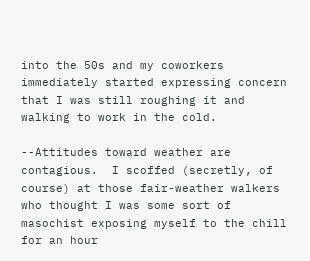into the 50s and my coworkers immediately started expressing concern that I was still roughing it and walking to work in the cold.

--Attitudes toward weather are contagious.  I scoffed (secretly, of course) at those fair-weather walkers who thought I was some sort of masochist exposing myself to the chill for an hour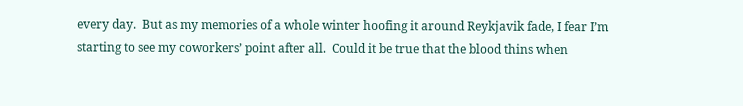every day.  But as my memories of a whole winter hoofing it around Reykjavik fade, I fear I’m starting to see my coworkers’ point after all.  Could it be true that the blood thins when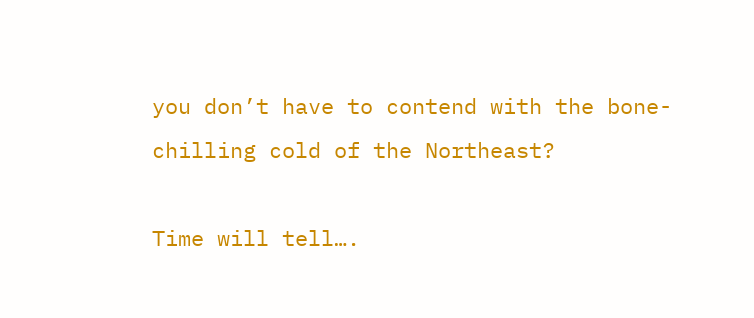you don’t have to contend with the bone-chilling cold of the Northeast?

Time will tell….